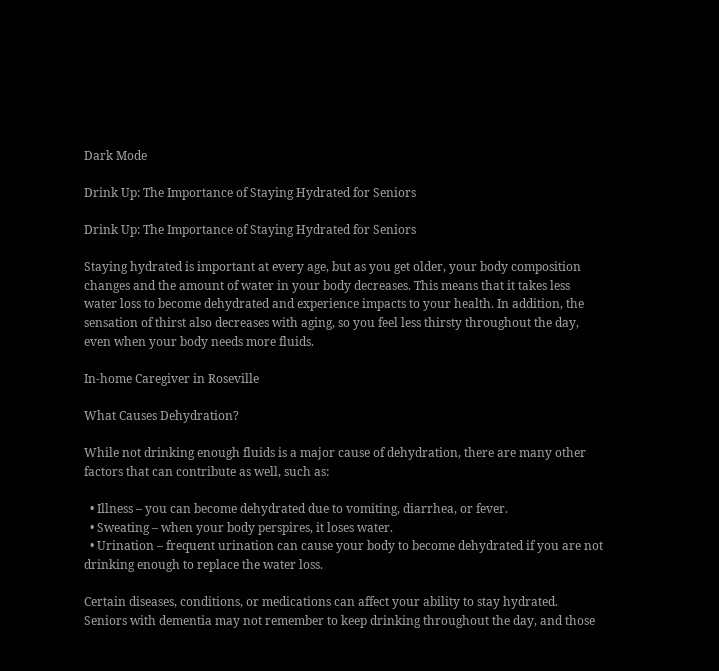Dark Mode

Drink Up: The Importance of Staying Hydrated for Seniors

Drink Up: The Importance of Staying Hydrated for Seniors

Staying hydrated is important at every age, but as you get older, your body composition changes and the amount of water in your body decreases. This means that it takes less water loss to become dehydrated and experience impacts to your health. In addition, the sensation of thirst also decreases with aging, so you feel less thirsty throughout the day, even when your body needs more fluids.

In-home Caregiver in Roseville

What Causes Dehydration?

While not drinking enough fluids is a major cause of dehydration, there are many other factors that can contribute as well, such as:

  • Illness – you can become dehydrated due to vomiting, diarrhea, or fever.
  • Sweating – when your body perspires, it loses water.
  • Urination – frequent urination can cause your body to become dehydrated if you are not drinking enough to replace the water loss.

Certain diseases, conditions, or medications can affect your ability to stay hydrated. Seniors with dementia may not remember to keep drinking throughout the day, and those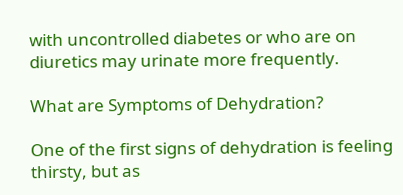with uncontrolled diabetes or who are on diuretics may urinate more frequently.

What are Symptoms of Dehydration?

One of the first signs of dehydration is feeling thirsty, but as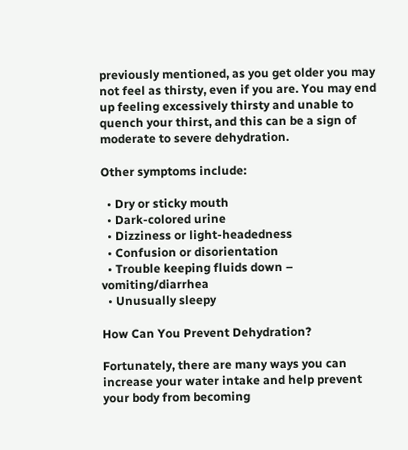previously mentioned, as you get older you may not feel as thirsty, even if you are. You may end up feeling excessively thirsty and unable to quench your thirst, and this can be a sign of moderate to severe dehydration.

Other symptoms include:

  • Dry or sticky mouth
  • Dark-colored urine
  • Dizziness or light-headedness
  • Confusion or disorientation
  • Trouble keeping fluids down – vomiting/diarrhea
  • Unusually sleepy

How Can You Prevent Dehydration?

Fortunately, there are many ways you can increase your water intake and help prevent your body from becoming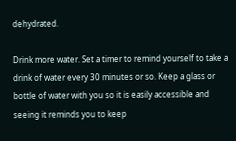dehydrated.

Drink more water. Set a timer to remind yourself to take a drink of water every 30 minutes or so. Keep a glass or bottle of water with you so it is easily accessible and seeing it reminds you to keep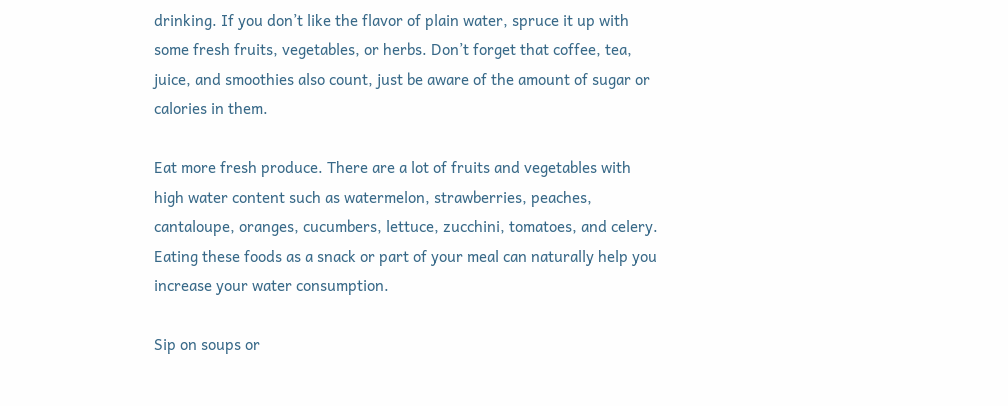drinking. If you don’t like the flavor of plain water, spruce it up with some fresh fruits, vegetables, or herbs. Don’t forget that coffee, tea, juice, and smoothies also count, just be aware of the amount of sugar or calories in them.

Eat more fresh produce. There are a lot of fruits and vegetables with high water content such as watermelon, strawberries, peaches, cantaloupe, oranges, cucumbers, lettuce, zucchini, tomatoes, and celery. Eating these foods as a snack or part of your meal can naturally help you increase your water consumption.

Sip on soups or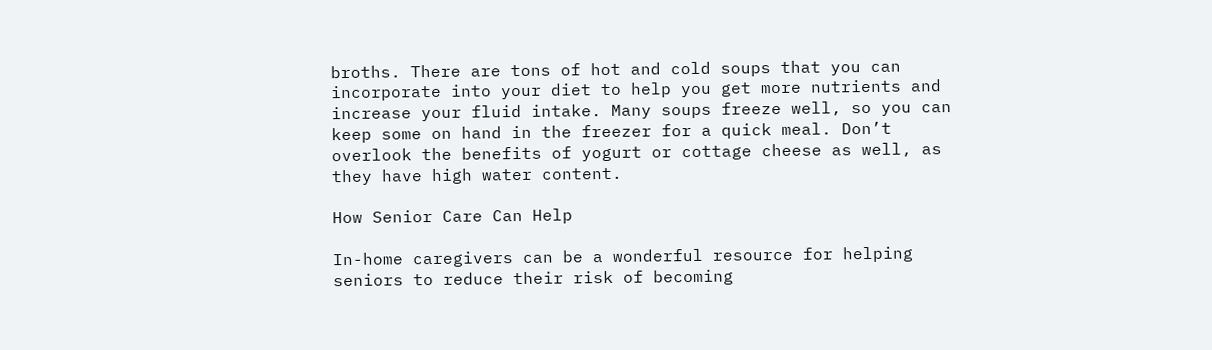broths. There are tons of hot and cold soups that you can incorporate into your diet to help you get more nutrients and increase your fluid intake. Many soups freeze well, so you can keep some on hand in the freezer for a quick meal. Don’t overlook the benefits of yogurt or cottage cheese as well, as they have high water content.

How Senior Care Can Help

In-home caregivers can be a wonderful resource for helping seniors to reduce their risk of becoming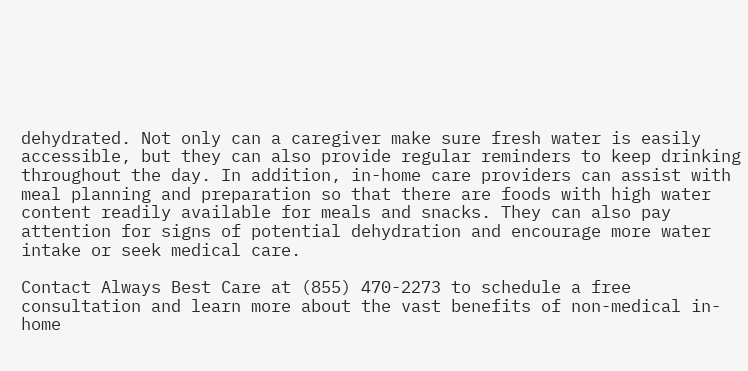dehydrated. Not only can a caregiver make sure fresh water is easily accessible, but they can also provide regular reminders to keep drinking throughout the day. In addition, in-home care providers can assist with meal planning and preparation so that there are foods with high water content readily available for meals and snacks. They can also pay attention for signs of potential dehydration and encourage more water intake or seek medical care.

Contact Always Best Care at (855) 470-2273 to schedule a free consultation and learn more about the vast benefits of non-medical in-home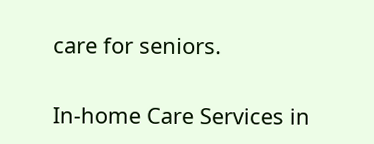care for seniors.

In-home Care Services in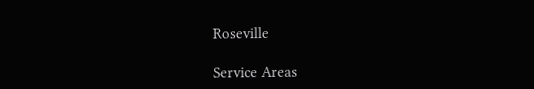Roseville

Service Areas